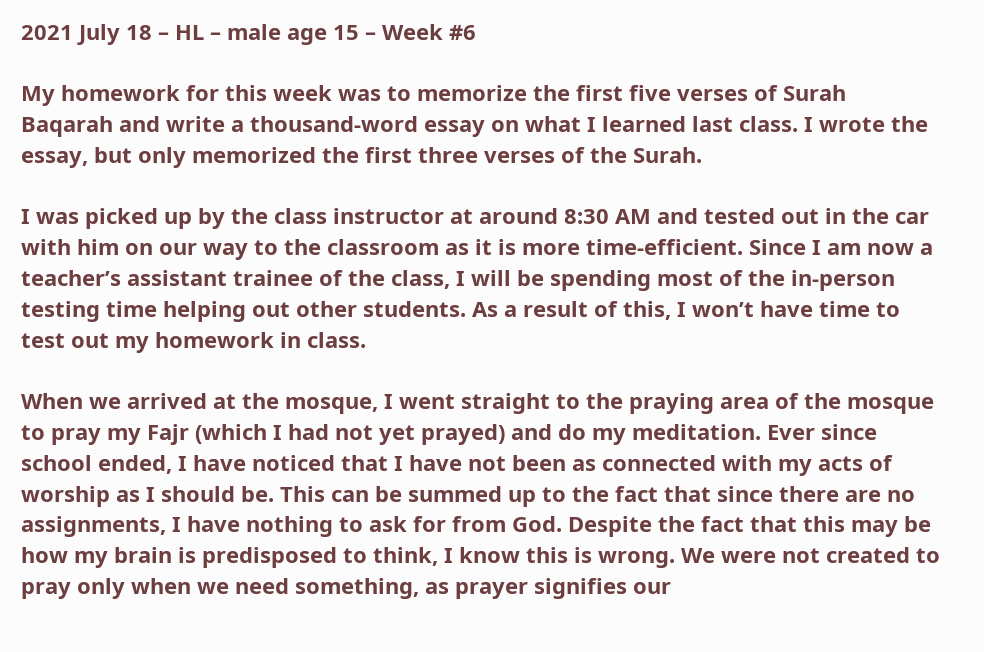2021 July 18 – HL – male age 15 – Week #6

My homework for this week was to memorize the first five verses of Surah Baqarah and write a thousand-word essay on what I learned last class. I wrote the essay, but only memorized the first three verses of the Surah.

I was picked up by the class instructor at around 8:30 AM and tested out in the car with him on our way to the classroom as it is more time-efficient. Since I am now a teacher’s assistant trainee of the class, I will be spending most of the in-person testing time helping out other students. As a result of this, I won’t have time to test out my homework in class.

When we arrived at the mosque, I went straight to the praying area of the mosque to pray my Fajr (which I had not yet prayed) and do my meditation. Ever since school ended, I have noticed that I have not been as connected with my acts of worship as I should be. This can be summed up to the fact that since there are no assignments, I have nothing to ask for from God. Despite the fact that this may be how my brain is predisposed to think, I know this is wrong. We were not created to pray only when we need something, as prayer signifies our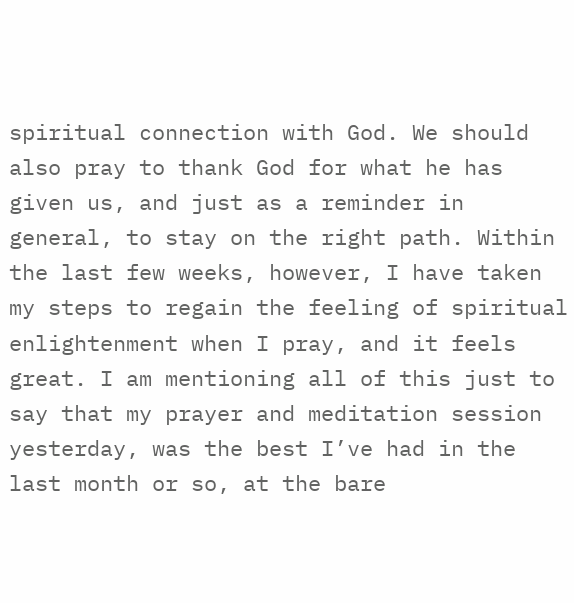spiritual connection with God. We should also pray to thank God for what he has given us, and just as a reminder in general, to stay on the right path. Within the last few weeks, however, I have taken my steps to regain the feeling of spiritual enlightenment when I pray, and it feels great. I am mentioning all of this just to say that my prayer and meditation session yesterday, was the best I’ve had in the last month or so, at the bare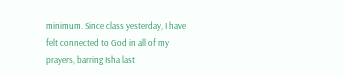minimum. Since class yesterday, I have felt connected to God in all of my prayers, barring Isha last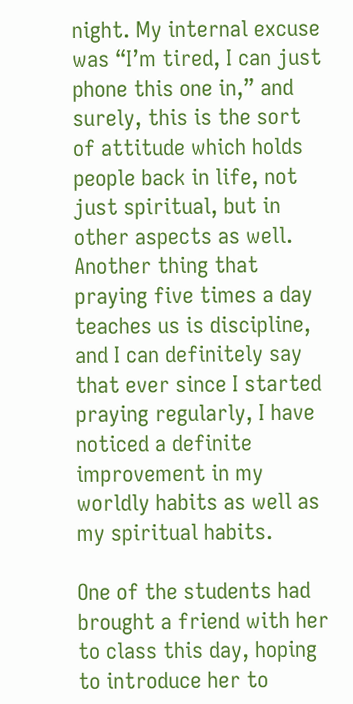night. My internal excuse was “I’m tired, I can just phone this one in,” and surely, this is the sort of attitude which holds people back in life, not just spiritual, but in other aspects as well. Another thing that praying five times a day teaches us is discipline, and I can definitely say that ever since I started praying regularly, I have noticed a definite improvement in my worldly habits as well as my spiritual habits.

One of the students had brought a friend with her to class this day, hoping to introduce her to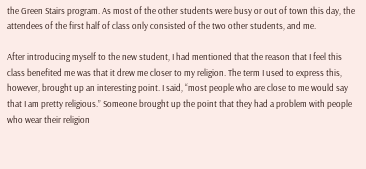the Green Stairs program. As most of the other students were busy or out of town this day, the attendees of the first half of class only consisted of the two other students, and me.

After introducing myself to the new student, I had mentioned that the reason that I feel this class benefited me was that it drew me closer to my religion. The term I used to express this, however, brought up an interesting point. I said, “most people who are close to me would say that I am pretty religious.” Someone brought up the point that they had a problem with people who wear their religion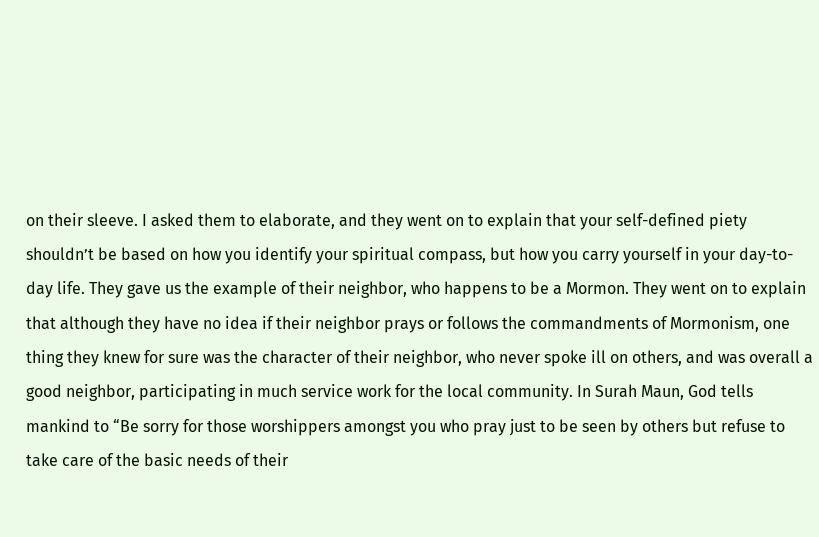on their sleeve. I asked them to elaborate, and they went on to explain that your self-defined piety shouldn’t be based on how you identify your spiritual compass, but how you carry yourself in your day-to-day life. They gave us the example of their neighbor, who happens to be a Mormon. They went on to explain that although they have no idea if their neighbor prays or follows the commandments of Mormonism, one thing they knew for sure was the character of their neighbor, who never spoke ill on others, and was overall a good neighbor, participating in much service work for the local community. In Surah Maun, God tells mankind to “Be sorry for those worshippers amongst you who pray just to be seen by others but refuse to take care of the basic needs of their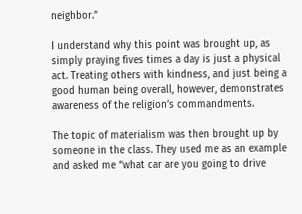neighbor.”

I understand why this point was brought up, as simply praying fives times a day is just a physical act. Treating others with kindness, and just being a good human being overall, however, demonstrates awareness of the religion’s commandments.

The topic of materialism was then brought up by someone in the class. They used me as an example and asked me “what car are you going to drive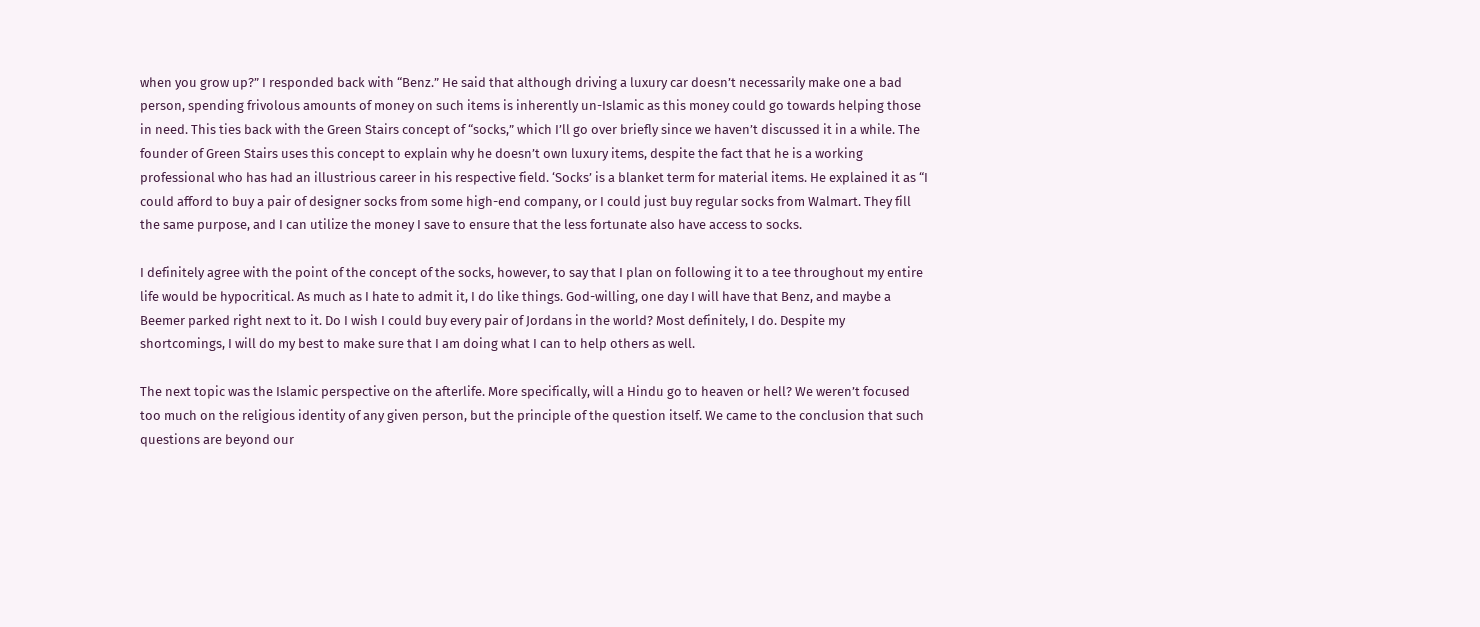when you grow up?” I responded back with “Benz.” He said that although driving a luxury car doesn’t necessarily make one a bad person, spending frivolous amounts of money on such items is inherently un-Islamic as this money could go towards helping those in need. This ties back with the Green Stairs concept of “socks,” which I’ll go over briefly since we haven’t discussed it in a while. The founder of Green Stairs uses this concept to explain why he doesn’t own luxury items, despite the fact that he is a working professional who has had an illustrious career in his respective field. ‘Socks’ is a blanket term for material items. He explained it as “I could afford to buy a pair of designer socks from some high-end company, or I could just buy regular socks from Walmart. They fill the same purpose, and I can utilize the money I save to ensure that the less fortunate also have access to socks.

I definitely agree with the point of the concept of the socks, however, to say that I plan on following it to a tee throughout my entire life would be hypocritical. As much as I hate to admit it, I do like things. God-willing, one day I will have that Benz, and maybe a Beemer parked right next to it. Do I wish I could buy every pair of Jordans in the world? Most definitely, I do. Despite my shortcomings, I will do my best to make sure that I am doing what I can to help others as well.

The next topic was the Islamic perspective on the afterlife. More specifically, will a Hindu go to heaven or hell? We weren’t focused too much on the religious identity of any given person, but the principle of the question itself. We came to the conclusion that such questions are beyond our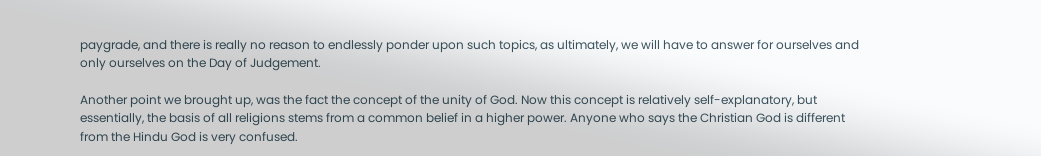paygrade, and there is really no reason to endlessly ponder upon such topics, as ultimately, we will have to answer for ourselves and only ourselves on the Day of Judgement.

Another point we brought up, was the fact the concept of the unity of God. Now this concept is relatively self-explanatory, but essentially, the basis of all religions stems from a common belief in a higher power. Anyone who says the Christian God is different from the Hindu God is very confused.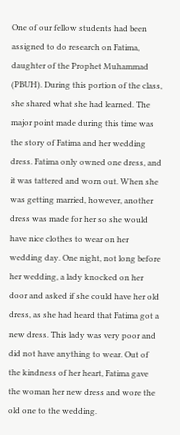One of our fellow students had been assigned to do research on Fatima, daughter of the Prophet Muhammad (PBUH). During this portion of the class, she shared what she had learned. The major point made during this time was the story of Fatima and her wedding dress. Fatima only owned one dress, and it was tattered and worn out. When she was getting married, however, another dress was made for her so she would have nice clothes to wear on her wedding day. One night, not long before her wedding, a lady knocked on her door and asked if she could have her old dress, as she had heard that Fatima got a new dress. This lady was very poor and did not have anything to wear. Out of the kindness of her heart, Fatima gave the woman her new dress and wore the old one to the wedding.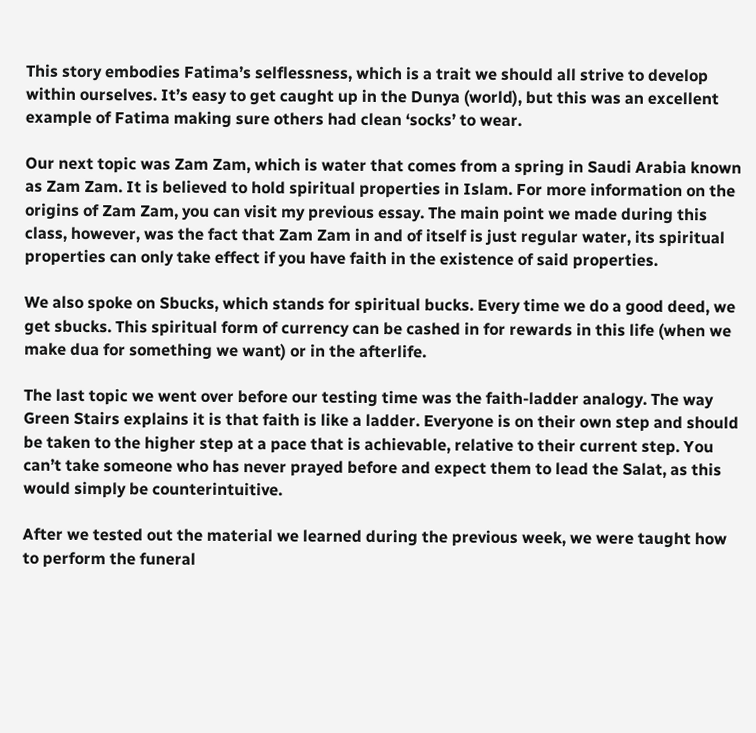This story embodies Fatima’s selflessness, which is a trait we should all strive to develop within ourselves. It’s easy to get caught up in the Dunya (world), but this was an excellent example of Fatima making sure others had clean ‘socks’ to wear.

Our next topic was Zam Zam, which is water that comes from a spring in Saudi Arabia known as Zam Zam. It is believed to hold spiritual properties in Islam. For more information on the origins of Zam Zam, you can visit my previous essay. The main point we made during this class, however, was the fact that Zam Zam in and of itself is just regular water, its spiritual properties can only take effect if you have faith in the existence of said properties.

We also spoke on Sbucks, which stands for spiritual bucks. Every time we do a good deed, we get sbucks. This spiritual form of currency can be cashed in for rewards in this life (when we make dua for something we want) or in the afterlife.

The last topic we went over before our testing time was the faith-ladder analogy. The way Green Stairs explains it is that faith is like a ladder. Everyone is on their own step and should be taken to the higher step at a pace that is achievable, relative to their current step. You can’t take someone who has never prayed before and expect them to lead the Salat, as this would simply be counterintuitive.

After we tested out the material we learned during the previous week, we were taught how to perform the funeral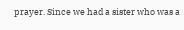prayer. Since we had a sister who was a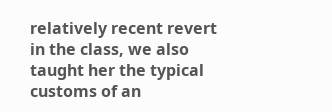relatively recent revert in the class, we also taught her the typical customs of an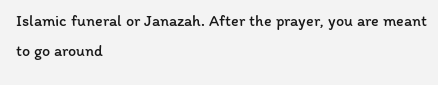Islamic funeral or Janazah. After the prayer, you are meant to go around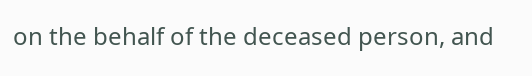on the behalf of the deceased person, and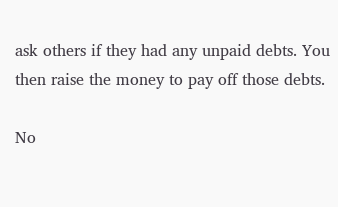ask others if they had any unpaid debts. You then raise the money to pay off those debts.

No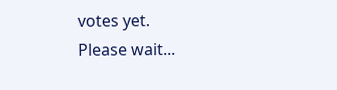votes yet.
Please wait...